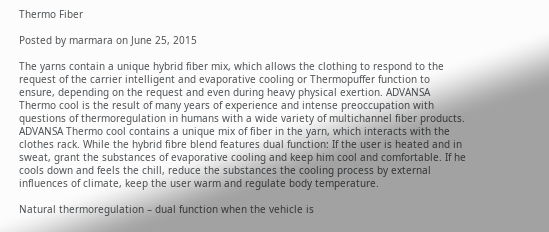Thermo Fiber

Posted by marmara on June 25, 2015

The yarns contain a unique hybrid fiber mix, which allows the clothing to respond to the request of the carrier intelligent and evaporative cooling or Thermopuffer function to ensure, depending on the request and even during heavy physical exertion. ADVANSA Thermo cool is the result of many years of experience and intense preoccupation with questions of thermoregulation in humans with a wide variety of multichannel fiber products. ADVANSA Thermo cool contains a unique mix of fiber in the yarn, which interacts with the clothes rack. While the hybrid fibre blend features dual function: If the user is heated and in sweat, grant the substances of evaporative cooling and keep him cool and comfortable. If he cools down and feels the chill, reduce the substances the cooling process by external influences of climate, keep the user warm and regulate body temperature.

Natural thermoregulation – dual function when the vehicle is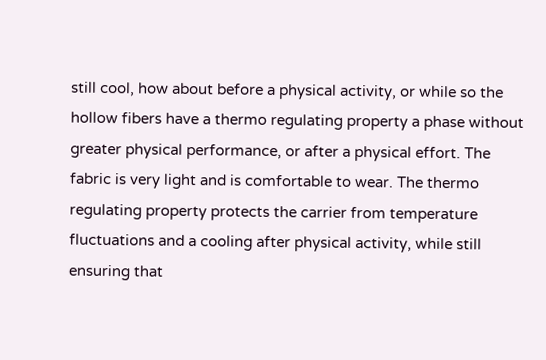still cool, how about before a physical activity, or while so the hollow fibers have a thermo regulating property a phase without greater physical performance, or after a physical effort. The fabric is very light and is comfortable to wear. The thermo regulating property protects the carrier from temperature fluctuations and a cooling after physical activity, while still ensuring that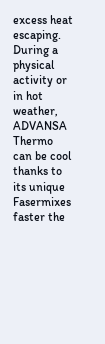excess heat escaping. During a physical activity or in hot weather, ADVANSA Thermo can be cool thanks to its unique Fasermixes faster the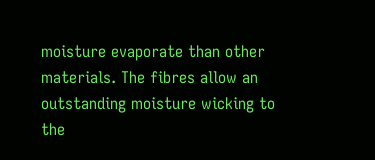moisture evaporate than other materials. The fibres allow an outstanding moisture wicking to the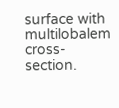surface with multilobalem cross-section.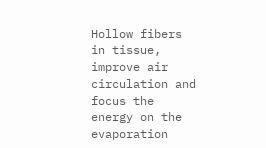Hollow fibers in tissue, improve air circulation and focus the energy on the evaporation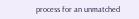process for an unmatched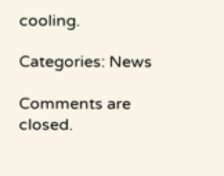cooling.

Categories: News

Comments are closed.